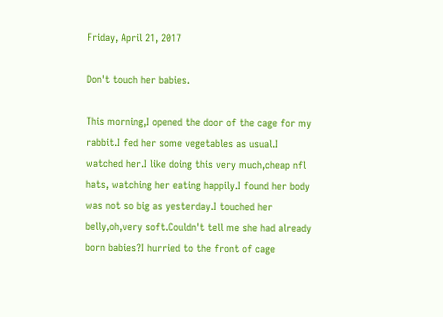Friday, April 21, 2017

Don't touch her babies.

This morning,I opened the door of the cage for my rabbit.I fed her some vegetables as usual.I watched her.I like doing this very much,cheap nfl hats, watching her eating happily.I found her body was not so big as yesterday.I touched her belly,oh,very soft.Couldn't tell me she had already born babies?I hurried to the front of cage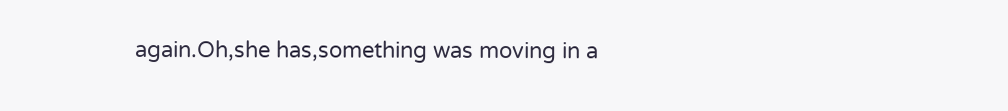again.Oh,she has,something was moving in a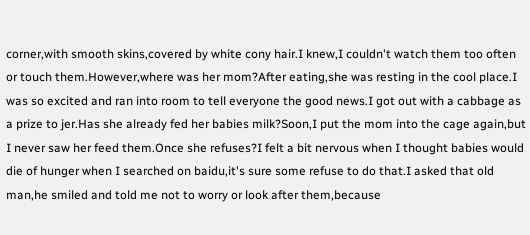corner,with smooth skins,covered by white cony hair.I knew,I couldn't watch them too often or touch them.However,where was her mom?After eating,she was resting in the cool place.I was so excited and ran into room to tell everyone the good news.I got out with a cabbage as a prize to jer.Has she already fed her babies milk?Soon,I put the mom into the cage again,but I never saw her feed them.Once she refuses?I felt a bit nervous when I thought babies would die of hunger when I searched on baidu,it's sure some refuse to do that.I asked that old man,he smiled and told me not to worry or look after them,because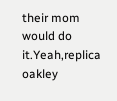their mom would do it.Yeah,replica oakley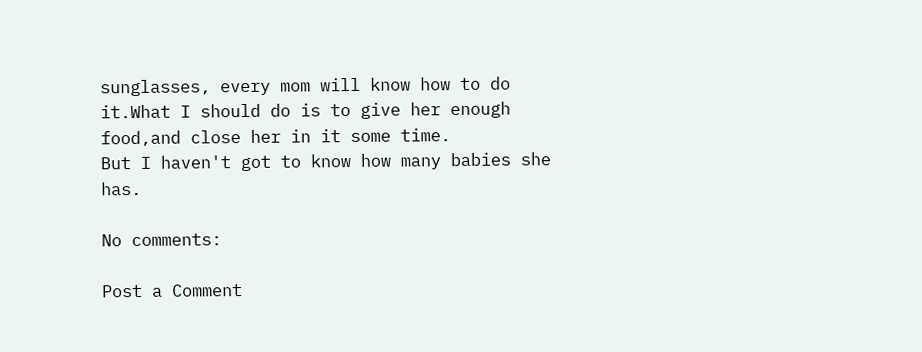sunglasses, every mom will know how to do it.What I should do is to give her enough food,and close her in it some time.
But I haven't got to know how many babies she has.

No comments:

Post a Comment